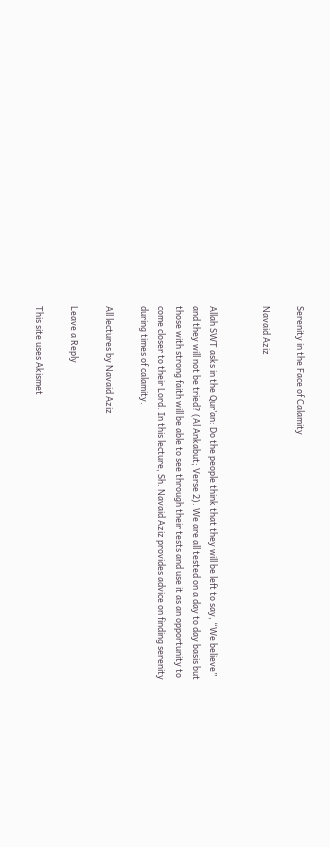Serenity in the Face of Calamity

Navaid Aziz


Allah SWT asks in the Qur’an: Do the people think that they will be left to say, “We believe” and they will not be tried? (Al Ankabut; Verse 2). We are all tested on a day to day basis but those with strong faith will be able to see through their tests and use it as an opportunity to come closer to their Lord. In this lecture, Sh. Navaid Aziz provides advice on finding serenity during times of calamity.

All lectures by Navaid Aziz

Leave a Reply

This site uses Akismet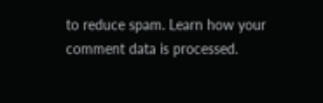to reduce spam. Learn how your comment data is processed.